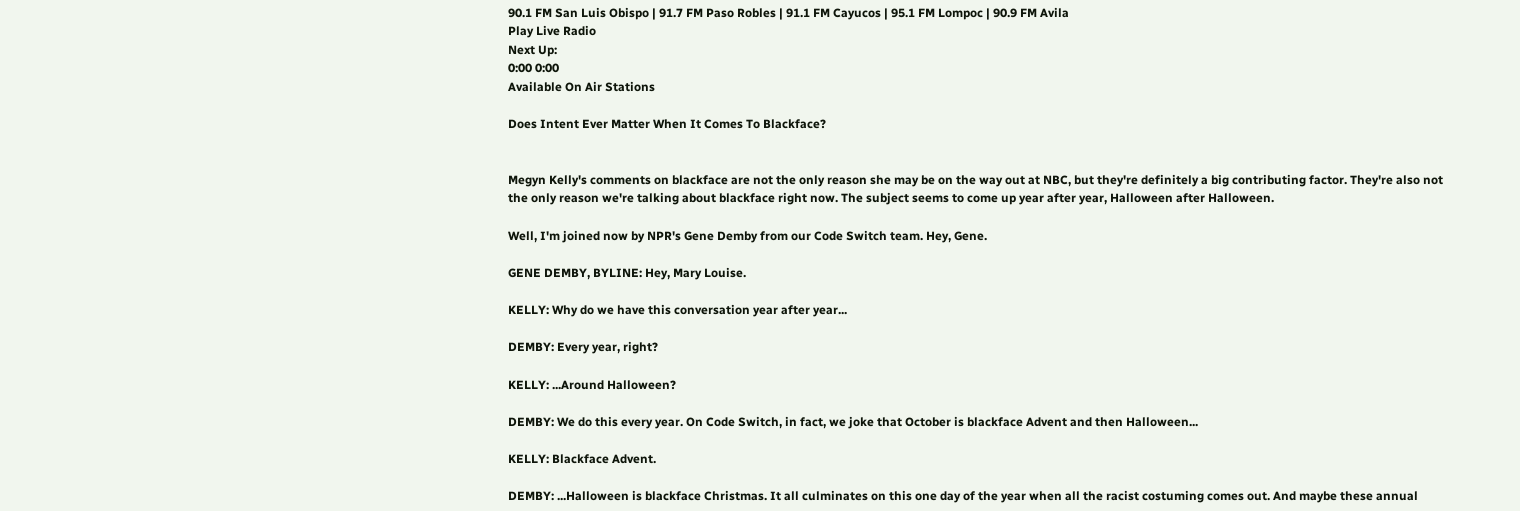90.1 FM San Luis Obispo | 91.7 FM Paso Robles | 91.1 FM Cayucos | 95.1 FM Lompoc | 90.9 FM Avila
Play Live Radio
Next Up:
0:00 0:00
Available On Air Stations

Does Intent Ever Matter When It Comes To Blackface?


Megyn Kelly's comments on blackface are not the only reason she may be on the way out at NBC, but they're definitely a big contributing factor. They're also not the only reason we're talking about blackface right now. The subject seems to come up year after year, Halloween after Halloween.

Well, I'm joined now by NPR's Gene Demby from our Code Switch team. Hey, Gene.

GENE DEMBY, BYLINE: Hey, Mary Louise.

KELLY: Why do we have this conversation year after year...

DEMBY: Every year, right?

KELLY: ...Around Halloween?

DEMBY: We do this every year. On Code Switch, in fact, we joke that October is blackface Advent and then Halloween...

KELLY: Blackface Advent.

DEMBY: ...Halloween is blackface Christmas. It all culminates on this one day of the year when all the racist costuming comes out. And maybe these annual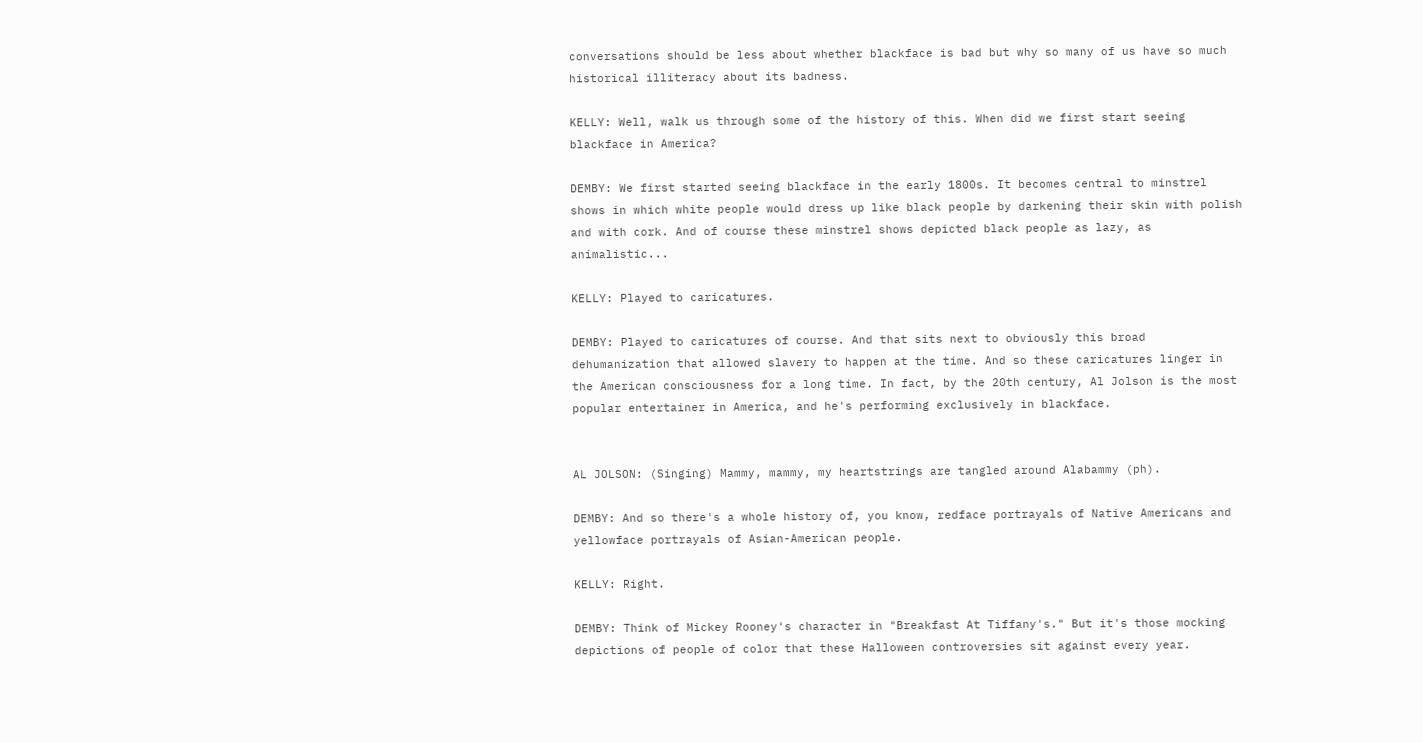conversations should be less about whether blackface is bad but why so many of us have so much historical illiteracy about its badness.

KELLY: Well, walk us through some of the history of this. When did we first start seeing blackface in America?

DEMBY: We first started seeing blackface in the early 1800s. It becomes central to minstrel shows in which white people would dress up like black people by darkening their skin with polish and with cork. And of course these minstrel shows depicted black people as lazy, as animalistic...

KELLY: Played to caricatures.

DEMBY: Played to caricatures of course. And that sits next to obviously this broad dehumanization that allowed slavery to happen at the time. And so these caricatures linger in the American consciousness for a long time. In fact, by the 20th century, Al Jolson is the most popular entertainer in America, and he's performing exclusively in blackface.


AL JOLSON: (Singing) Mammy, mammy, my heartstrings are tangled around Alabammy (ph).

DEMBY: And so there's a whole history of, you know, redface portrayals of Native Americans and yellowface portrayals of Asian-American people.

KELLY: Right.

DEMBY: Think of Mickey Rooney's character in "Breakfast At Tiffany's." But it's those mocking depictions of people of color that these Halloween controversies sit against every year.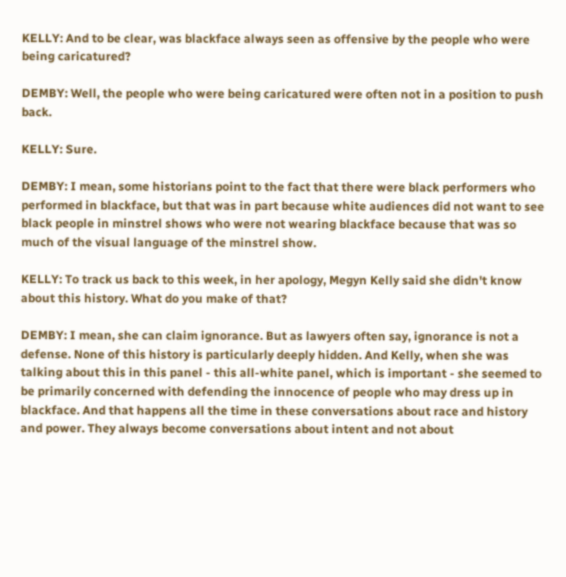KELLY: And to be clear, was blackface always seen as offensive by the people who were being caricatured?

DEMBY: Well, the people who were being caricatured were often not in a position to push back.

KELLY: Sure.

DEMBY: I mean, some historians point to the fact that there were black performers who performed in blackface, but that was in part because white audiences did not want to see black people in minstrel shows who were not wearing blackface because that was so much of the visual language of the minstrel show.

KELLY: To track us back to this week, in her apology, Megyn Kelly said she didn't know about this history. What do you make of that?

DEMBY: I mean, she can claim ignorance. But as lawyers often say, ignorance is not a defense. None of this history is particularly deeply hidden. And Kelly, when she was talking about this in this panel - this all-white panel, which is important - she seemed to be primarily concerned with defending the innocence of people who may dress up in blackface. And that happens all the time in these conversations about race and history and power. They always become conversations about intent and not about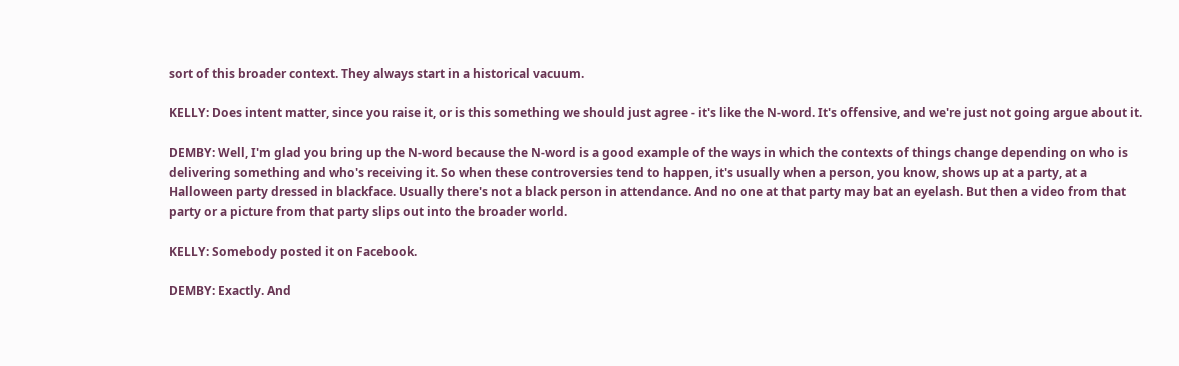sort of this broader context. They always start in a historical vacuum.

KELLY: Does intent matter, since you raise it, or is this something we should just agree - it's like the N-word. It's offensive, and we're just not going argue about it.

DEMBY: Well, I'm glad you bring up the N-word because the N-word is a good example of the ways in which the contexts of things change depending on who is delivering something and who's receiving it. So when these controversies tend to happen, it's usually when a person, you know, shows up at a party, at a Halloween party dressed in blackface. Usually there's not a black person in attendance. And no one at that party may bat an eyelash. But then a video from that party or a picture from that party slips out into the broader world.

KELLY: Somebody posted it on Facebook.

DEMBY: Exactly. And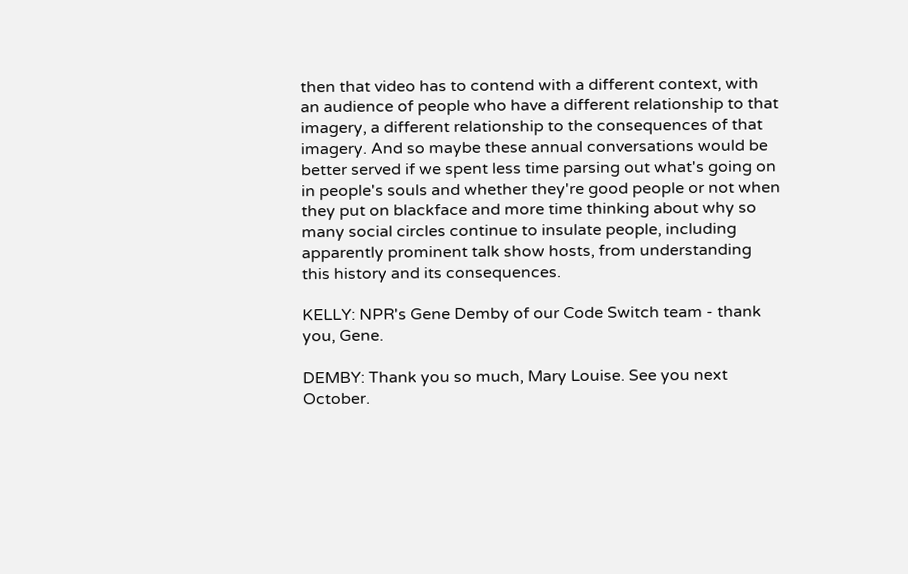then that video has to contend with a different context, with an audience of people who have a different relationship to that imagery, a different relationship to the consequences of that imagery. And so maybe these annual conversations would be better served if we spent less time parsing out what's going on in people's souls and whether they're good people or not when they put on blackface and more time thinking about why so many social circles continue to insulate people, including apparently prominent talk show hosts, from understanding this history and its consequences.

KELLY: NPR's Gene Demby of our Code Switch team - thank you, Gene.

DEMBY: Thank you so much, Mary Louise. See you next October.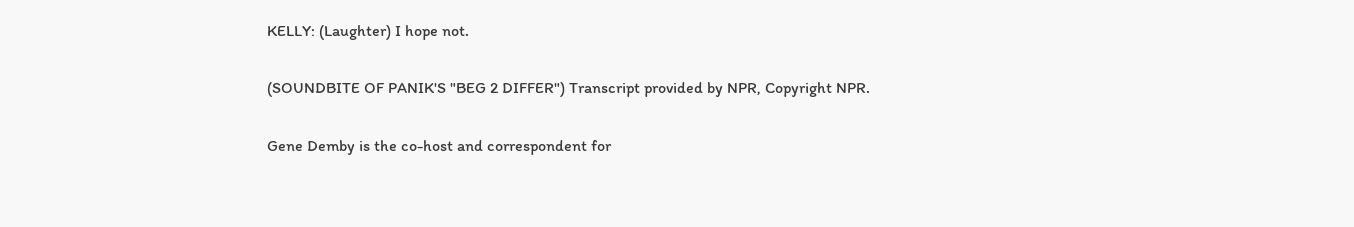KELLY: (Laughter) I hope not.

(SOUNDBITE OF PANIK'S "BEG 2 DIFFER") Transcript provided by NPR, Copyright NPR.

Gene Demby is the co-host and correspondent for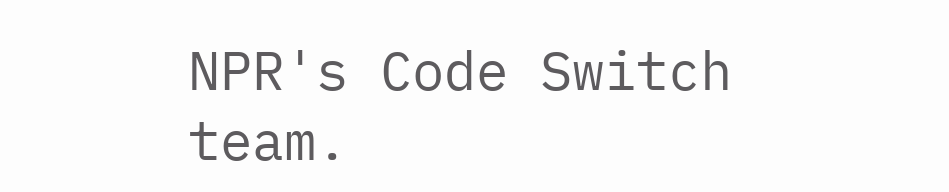NPR's Code Switch team.